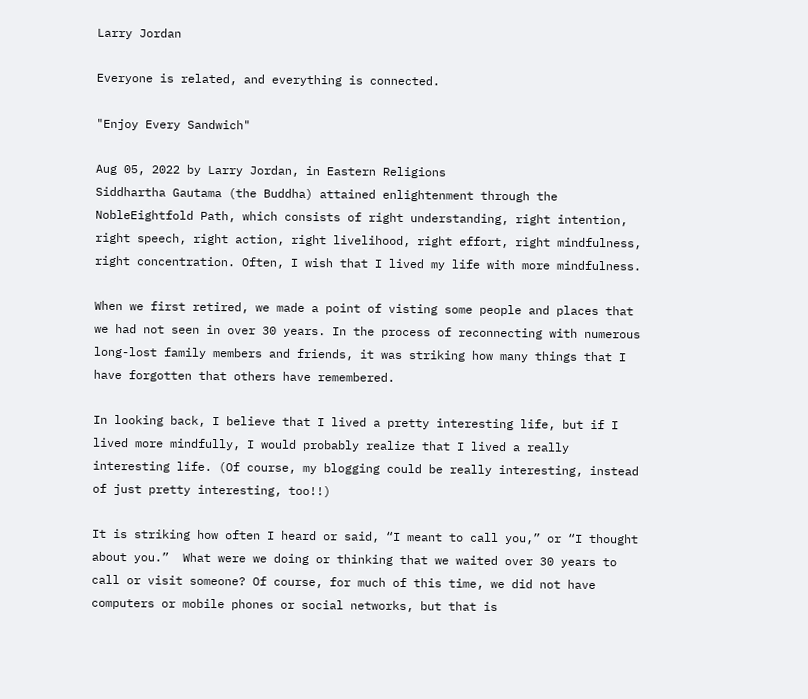Larry Jordan

Everyone is related, and everything is connected.

"Enjoy Every Sandwich"

Aug 05, 2022 by Larry Jordan, in Eastern Religions
Siddhartha Gautama (the Buddha) attained enlightenment through the NobleEightfold Path, which consists of right understanding, right intention, right speech, right action, right livelihood, right effort, right mindfulness, right concentration. Often, I wish that I lived my life with more mindfulness.

When we first retired, we made a point of visting some people and places that we had not seen in over 30 years. In the process of reconnecting with numerous long-lost family members and friends, it was striking how many things that I have forgotten that others have remembered.

In looking back, I believe that I lived a pretty interesting life, but if I lived more mindfully, I would probably realize that I lived a really interesting life. (Of course, my blogging could be really interesting, instead of just pretty interesting, too!!)

It is striking how often I heard or said, “I meant to call you,” or “I thought about you.”  What were we doing or thinking that we waited over 30 years to call or visit someone? Of course, for much of this time, we did not have computers or mobile phones or social networks, but that is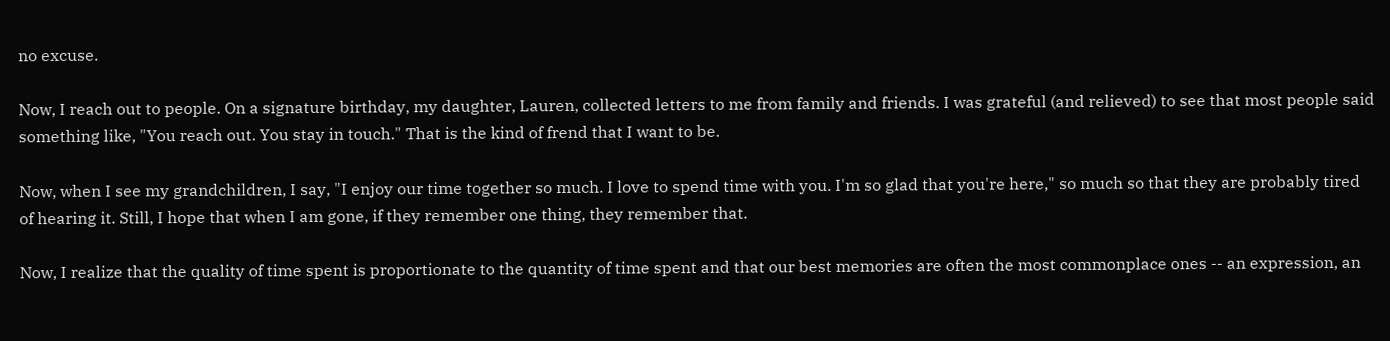no excuse.

Now, I reach out to people. On a signature birthday, my daughter, Lauren, collected letters to me from family and friends. I was grateful (and relieved) to see that most people said something like, "You reach out. You stay in touch." That is the kind of frend that I want to be.

Now, when I see my grandchildren, I say, "I enjoy our time together so much. I love to spend time with you. I'm so glad that you're here," so much so that they are probably tired of hearing it. Still, I hope that when I am gone, if they remember one thing, they remember that.

Now, I realize that the quality of time spent is proportionate to the quantity of time spent and that our best memories are often the most commonplace ones -- an expression, an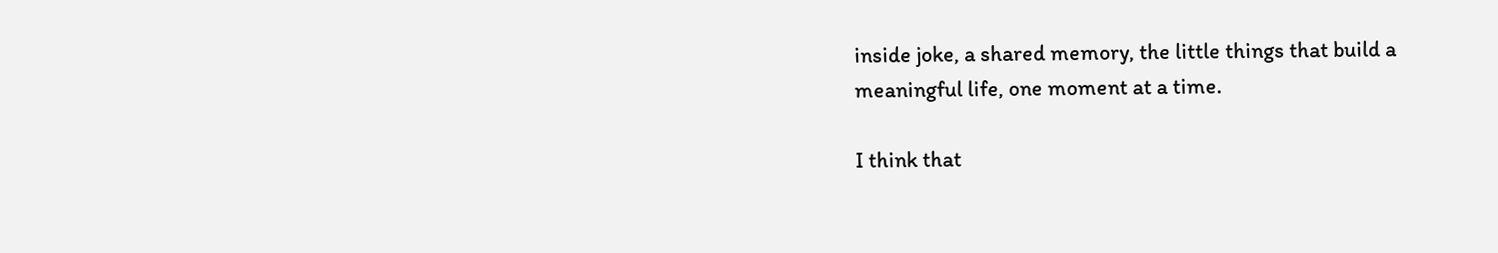inside joke, a shared memory, the little things that build a meaningful life, one moment at a time.

I think that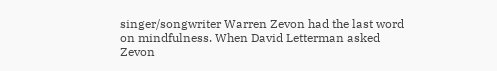singer/songwriter Warren Zevon had the last word on mindfulness. When David Letterman asked Zevon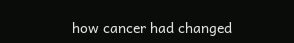how cancer had changed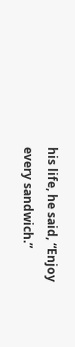his life, he said, “Enjoy every sandwich.”